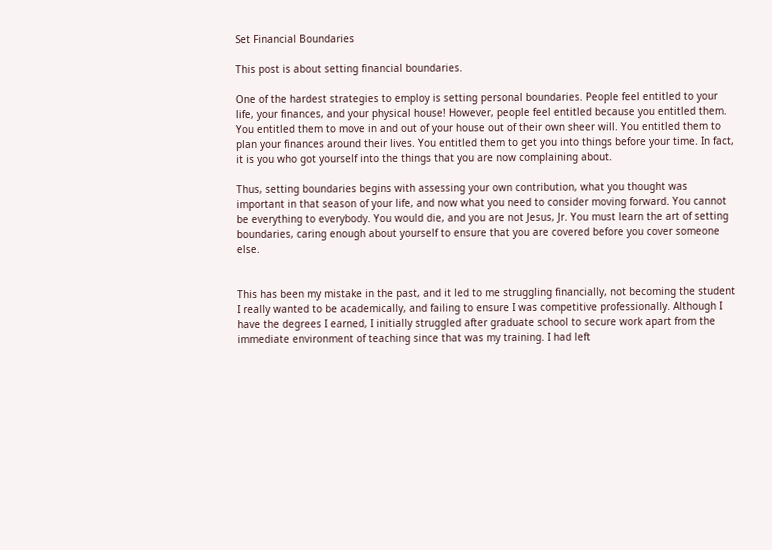Set Financial Boundaries

This post is about setting financial boundaries.

One of the hardest strategies to employ is setting personal boundaries. People feel entitled to your life, your finances, and your physical house! However, people feel entitled because you entitled them. You entitled them to move in and out of your house out of their own sheer will. You entitled them to plan your finances around their lives. You entitled them to get you into things before your time. In fact, it is you who got yourself into the things that you are now complaining about.

Thus, setting boundaries begins with assessing your own contribution, what you thought was important in that season of your life, and now what you need to consider moving forward. You cannot be everything to everybody. You would die, and you are not Jesus, Jr. You must learn the art of setting boundaries, caring enough about yourself to ensure that you are covered before you cover someone else.


This has been my mistake in the past, and it led to me struggling financially, not becoming the student I really wanted to be academically, and failing to ensure I was competitive professionally. Although I have the degrees I earned, I initially struggled after graduate school to secure work apart from the immediate environment of teaching since that was my training. I had left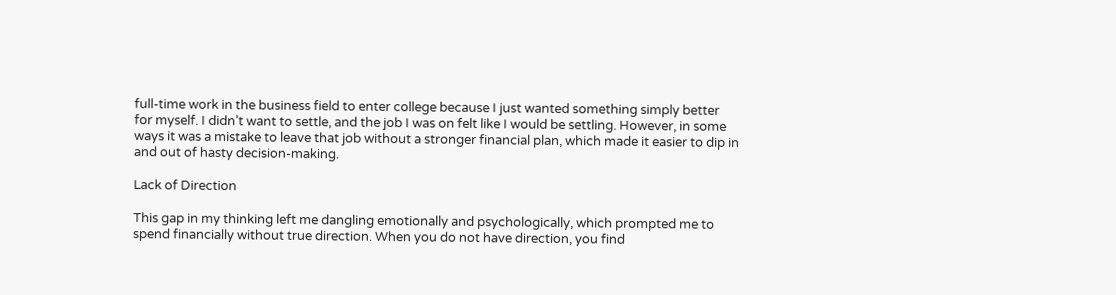full-time work in the business field to enter college because I just wanted something simply better for myself. I didn’t want to settle, and the job I was on felt like I would be settling. However, in some ways it was a mistake to leave that job without a stronger financial plan, which made it easier to dip in and out of hasty decision-making.

Lack of Direction

This gap in my thinking left me dangling emotionally and psychologically, which prompted me to spend financially without true direction. When you do not have direction, you find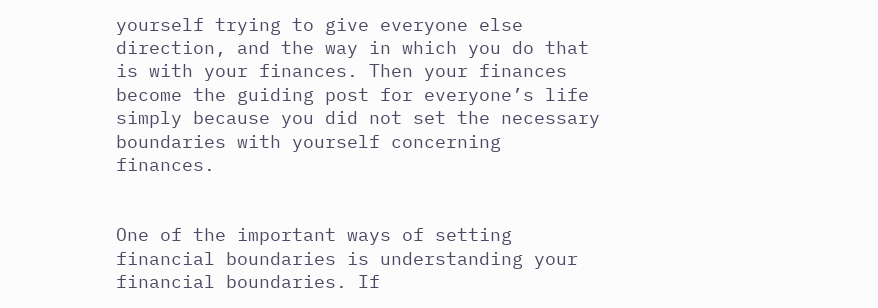yourself trying to give everyone else direction, and the way in which you do that is with your finances. Then your finances become the guiding post for everyone’s life simply because you did not set the necessary boundaries with yourself concerning finances.


One of the important ways of setting financial boundaries is understanding your financial boundaries. If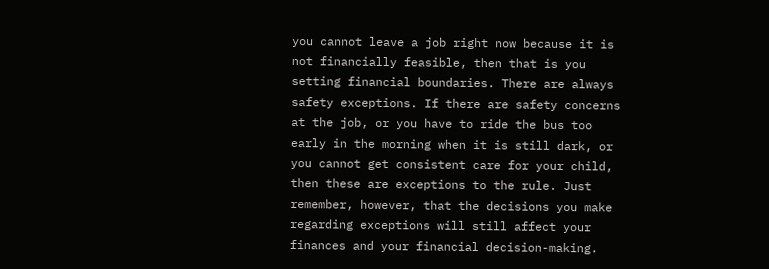you cannot leave a job right now because it is not financially feasible, then that is you setting financial boundaries. There are always safety exceptions. If there are safety concerns at the job, or you have to ride the bus too early in the morning when it is still dark, or you cannot get consistent care for your child, then these are exceptions to the rule. Just remember, however, that the decisions you make regarding exceptions will still affect your finances and your financial decision-making.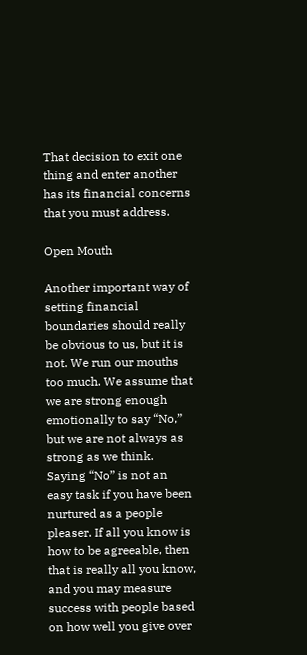That decision to exit one thing and enter another has its financial concerns that you must address.

Open Mouth

Another important way of setting financial boundaries should really be obvious to us, but it is not. We run our mouths too much. We assume that we are strong enough emotionally to say “No,” but we are not always as strong as we think. Saying “No” is not an easy task if you have been nurtured as a people pleaser. If all you know is how to be agreeable, then that is really all you know, and you may measure success with people based on how well you give over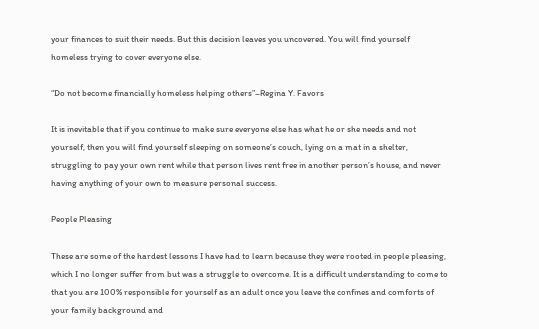your finances to suit their needs. But this decision leaves you uncovered. You will find yourself homeless trying to cover everyone else.

“Do not become financially homeless helping others”–Regina Y. Favors

It is inevitable that if you continue to make sure everyone else has what he or she needs and not yourself, then you will find yourself sleeping on someone’s couch, lying on a mat in a shelter, struggling to pay your own rent while that person lives rent free in another person’s house, and never having anything of your own to measure personal success.

People Pleasing

These are some of the hardest lessons I have had to learn because they were rooted in people pleasing, which I no longer suffer from but was a struggle to overcome. It is a difficult understanding to come to that you are 100% responsible for yourself as an adult once you leave the confines and comforts of your family background and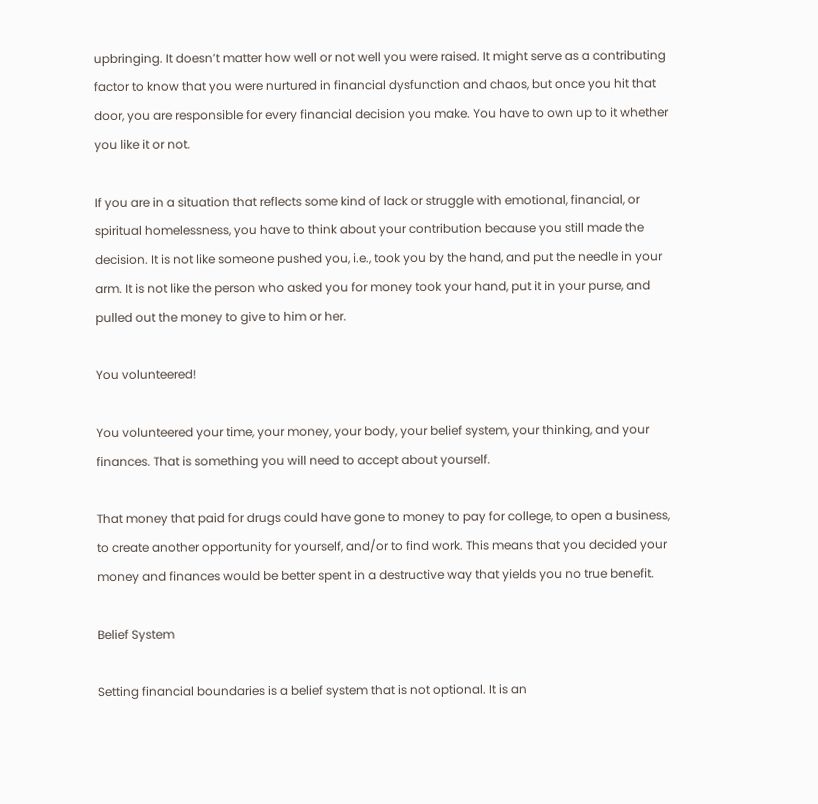upbringing. It doesn’t matter how well or not well you were raised. It might serve as a contributing factor to know that you were nurtured in financial dysfunction and chaos, but once you hit that door, you are responsible for every financial decision you make. You have to own up to it whether you like it or not.

If you are in a situation that reflects some kind of lack or struggle with emotional, financial, or spiritual homelessness, you have to think about your contribution because you still made the decision. It is not like someone pushed you, i.e., took you by the hand, and put the needle in your arm. It is not like the person who asked you for money took your hand, put it in your purse, and pulled out the money to give to him or her.

You volunteered!

You volunteered your time, your money, your body, your belief system, your thinking, and your finances. That is something you will need to accept about yourself.

That money that paid for drugs could have gone to money to pay for college, to open a business, to create another opportunity for yourself, and/or to find work. This means that you decided your money and finances would be better spent in a destructive way that yields you no true benefit.

Belief System

Setting financial boundaries is a belief system that is not optional. It is an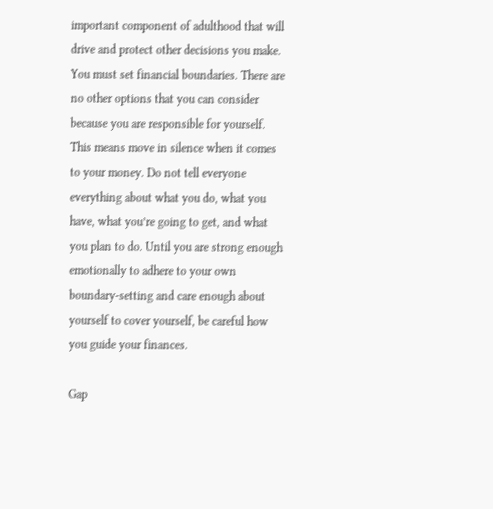important component of adulthood that will drive and protect other decisions you make. You must set financial boundaries. There are no other options that you can consider because you are responsible for yourself. This means move in silence when it comes to your money. Do not tell everyone everything about what you do, what you have, what you’re going to get, and what you plan to do. Until you are strong enough emotionally to adhere to your own boundary-setting and care enough about yourself to cover yourself, be careful how you guide your finances.

Gap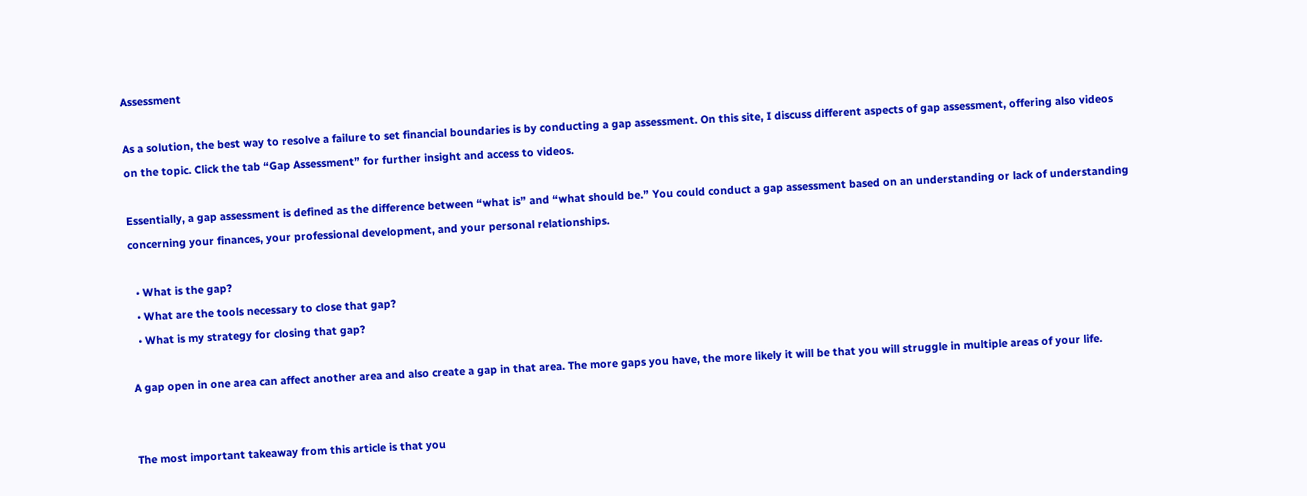Assessment

As a solution, the best way to resolve a failure to set financial boundaries is by conducting a gap assessment. On this site, I discuss different aspects of gap assessment, offering also videos on the topic. Click the tab “Gap Assessment” for further insight and access to videos.

Essentially, a gap assessment is defined as the difference between “what is” and “what should be.” You could conduct a gap assessment based on an understanding or lack of understanding concerning your finances, your professional development, and your personal relationships.

  • What is the gap?
  • What are the tools necessary to close that gap?
  • What is my strategy for closing that gap?

A gap open in one area can affect another area and also create a gap in that area. The more gaps you have, the more likely it will be that you will struggle in multiple areas of your life.


The most important takeaway from this article is that you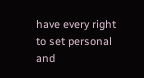have every right to set personal and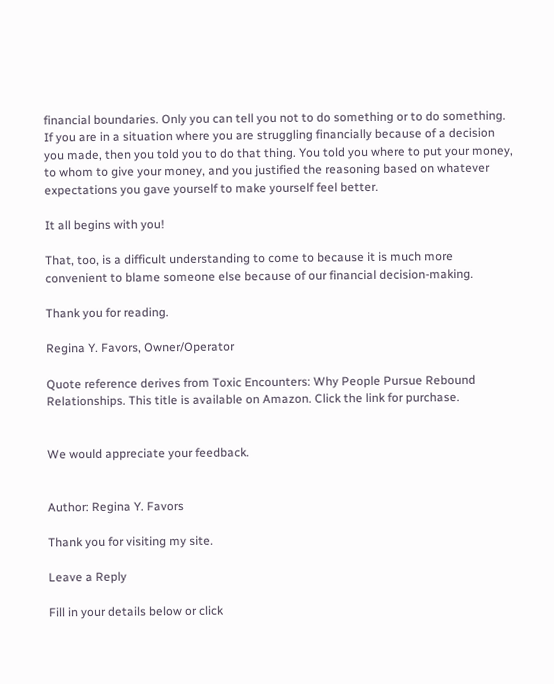financial boundaries. Only you can tell you not to do something or to do something. If you are in a situation where you are struggling financially because of a decision you made, then you told you to do that thing. You told you where to put your money, to whom to give your money, and you justified the reasoning based on whatever expectations you gave yourself to make yourself feel better.

It all begins with you!

That, too, is a difficult understanding to come to because it is much more convenient to blame someone else because of our financial decision-making.

Thank you for reading.

Regina Y. Favors, Owner/Operator

Quote reference derives from Toxic Encounters: Why People Pursue Rebound Relationships. This title is available on Amazon. Click the link for purchase.


We would appreciate your feedback.


Author: Regina Y. Favors

Thank you for visiting my site.

Leave a Reply

Fill in your details below or click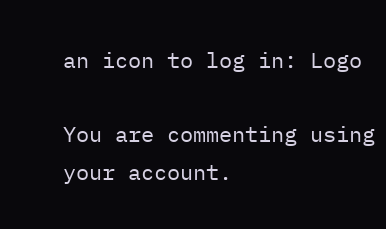an icon to log in: Logo

You are commenting using your account.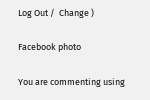Log Out /  Change )

Facebook photo

You are commenting using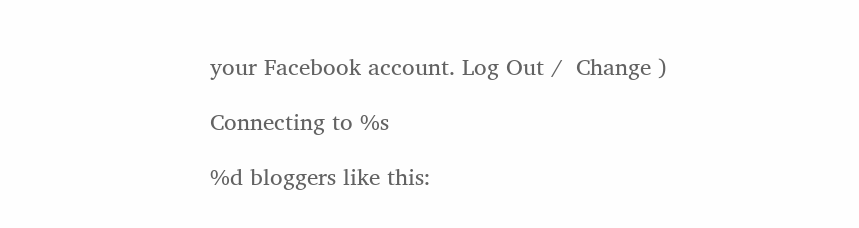your Facebook account. Log Out /  Change )

Connecting to %s

%d bloggers like this: